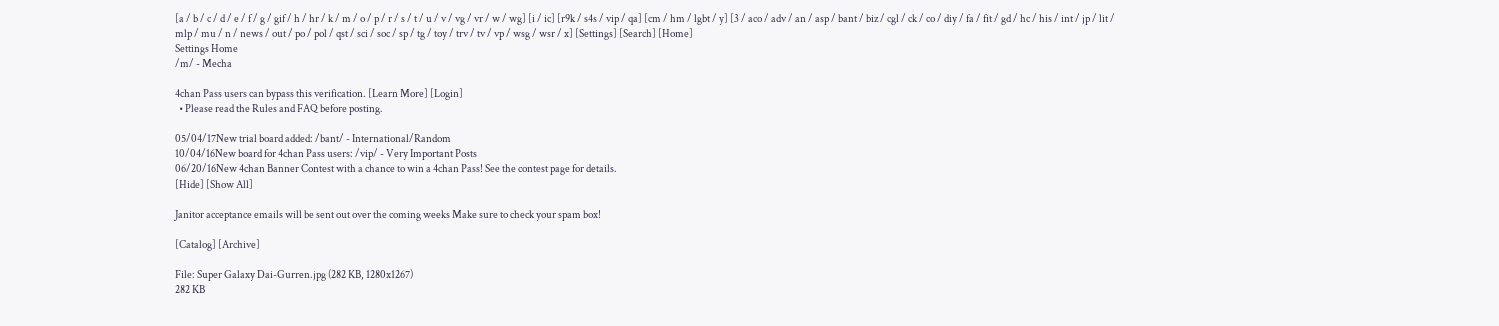[a / b / c / d / e / f / g / gif / h / hr / k / m / o / p / r / s / t / u / v / vg / vr / w / wg] [i / ic] [r9k / s4s / vip / qa] [cm / hm / lgbt / y] [3 / aco / adv / an / asp / bant / biz / cgl / ck / co / diy / fa / fit / gd / hc / his / int / jp / lit / mlp / mu / n / news / out / po / pol / qst / sci / soc / sp / tg / toy / trv / tv / vp / wsg / wsr / x] [Settings] [Search] [Home]
Settings Home
/m/ - Mecha

4chan Pass users can bypass this verification. [Learn More] [Login]
  • Please read the Rules and FAQ before posting.

05/04/17New trial board added: /bant/ - International/Random
10/04/16New board for 4chan Pass users: /vip/ - Very Important Posts
06/20/16New 4chan Banner Contest with a chance to win a 4chan Pass! See the contest page for details.
[Hide] [Show All]

Janitor acceptance emails will be sent out over the coming weeks Make sure to check your spam box!

[Catalog] [Archive]

File: Super Galaxy Dai-Gurren.jpg (282 KB, 1280x1267)
282 KB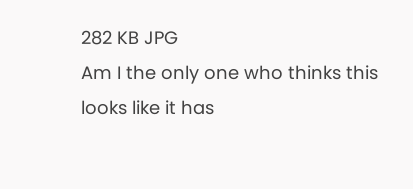282 KB JPG
Am I the only one who thinks this looks like it has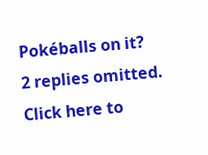Pokéballs on it?
2 replies omitted. Click here to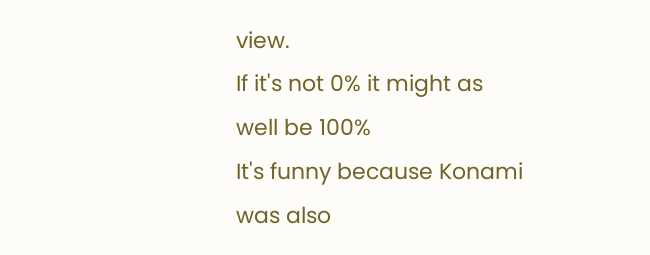view.
If it's not 0% it might as well be 100%
It's funny because Konami was also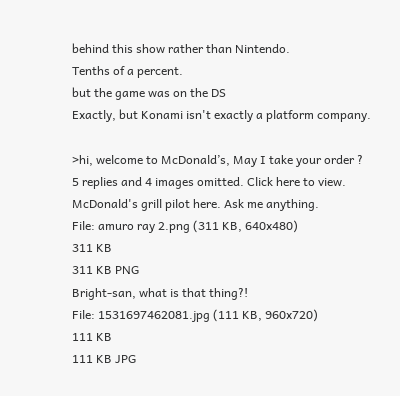behind this show rather than Nintendo.
Tenths of a percent.
but the game was on the DS
Exactly, but Konami isn't exactly a platform company.

>hi, welcome to McDonald’s, May I take your order ?
5 replies and 4 images omitted. Click here to view.
McDonald's grill pilot here. Ask me anything.
File: amuro ray 2.png (311 KB, 640x480)
311 KB
311 KB PNG
Bright-san, what is that thing?!
File: 1531697462081.jpg (111 KB, 960x720)
111 KB
111 KB JPG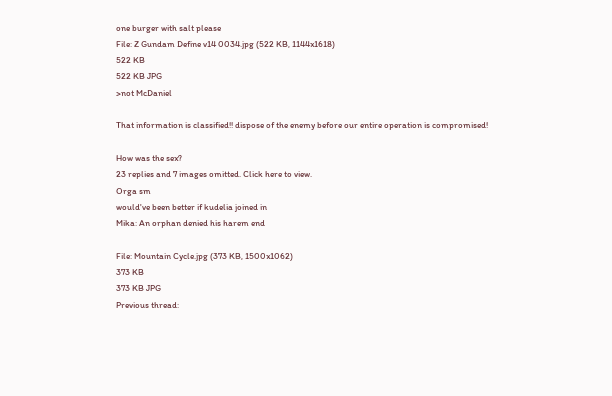one burger with salt please
File: Z Gundam Define v14 0034.jpg (522 KB, 1144x1618)
522 KB
522 KB JPG
>not McDaniel

That information is classified!! dispose of the enemy before our entire operation is compromised!

How was the sex?
23 replies and 7 images omitted. Click here to view.
Orga sm
would've been better if kudelia joined in
Mika: An orphan denied his harem end

File: Mountain Cycle.jpg (373 KB, 1500x1062)
373 KB
373 KB JPG
Previous thread: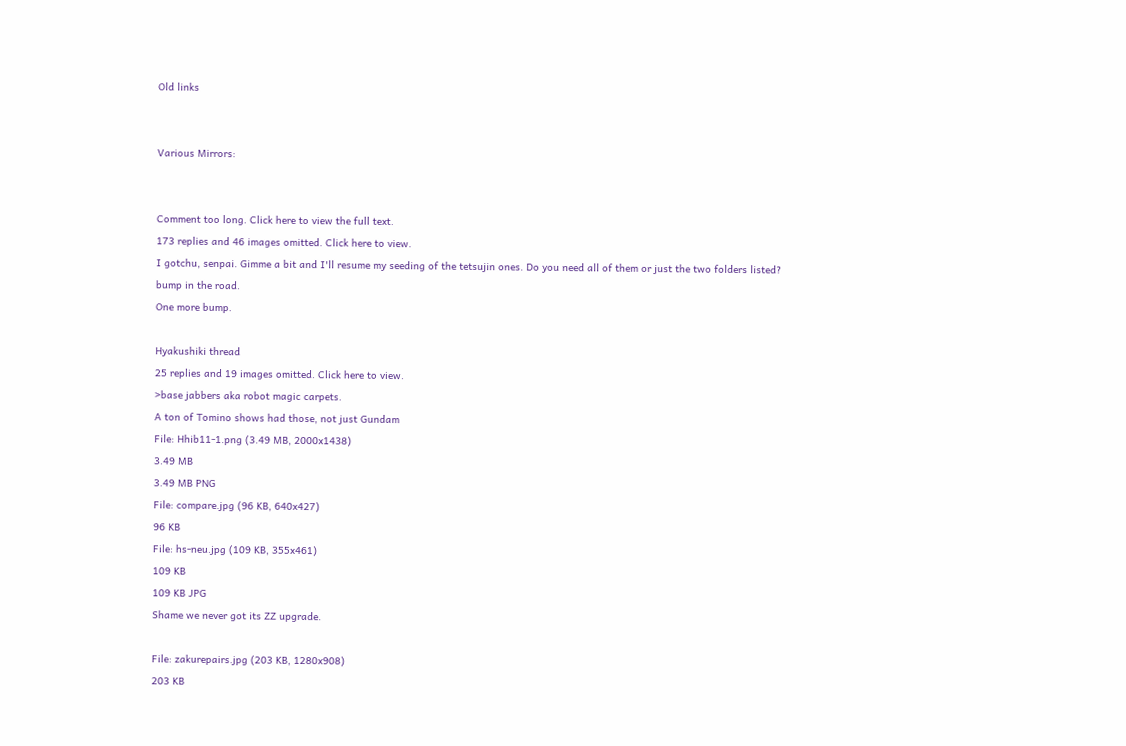Old links


Various Mirrors:


Comment too long. Click here to view the full text.
173 replies and 46 images omitted. Click here to view.
I gotchu, senpai. Gimme a bit and I'll resume my seeding of the tetsujin ones. Do you need all of them or just the two folders listed?
bump in the road.
One more bump.

Hyakushiki thread
25 replies and 19 images omitted. Click here to view.
>base jabbers aka robot magic carpets.
A ton of Tomino shows had those, not just Gundam
File: Hhib11-1.png (3.49 MB, 2000x1438)
3.49 MB
3.49 MB PNG
File: compare.jpg (96 KB, 640x427)
96 KB
File: hs-neu.jpg (109 KB, 355x461)
109 KB
109 KB JPG
Shame we never got its ZZ upgrade.

File: zakurepairs.jpg (203 KB, 1280x908)
203 KB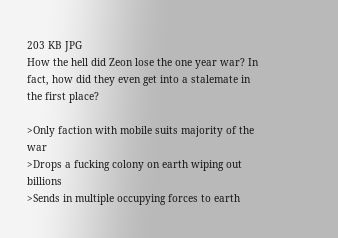203 KB JPG
How the hell did Zeon lose the one year war? In fact, how did they even get into a stalemate in the first place?

>Only faction with mobile suits majority of the war
>Drops a fucking colony on earth wiping out billions
>Sends in multiple occupying forces to earth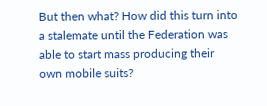But then what? How did this turn into a stalemate until the Federation was able to start mass producing their own mobile suits?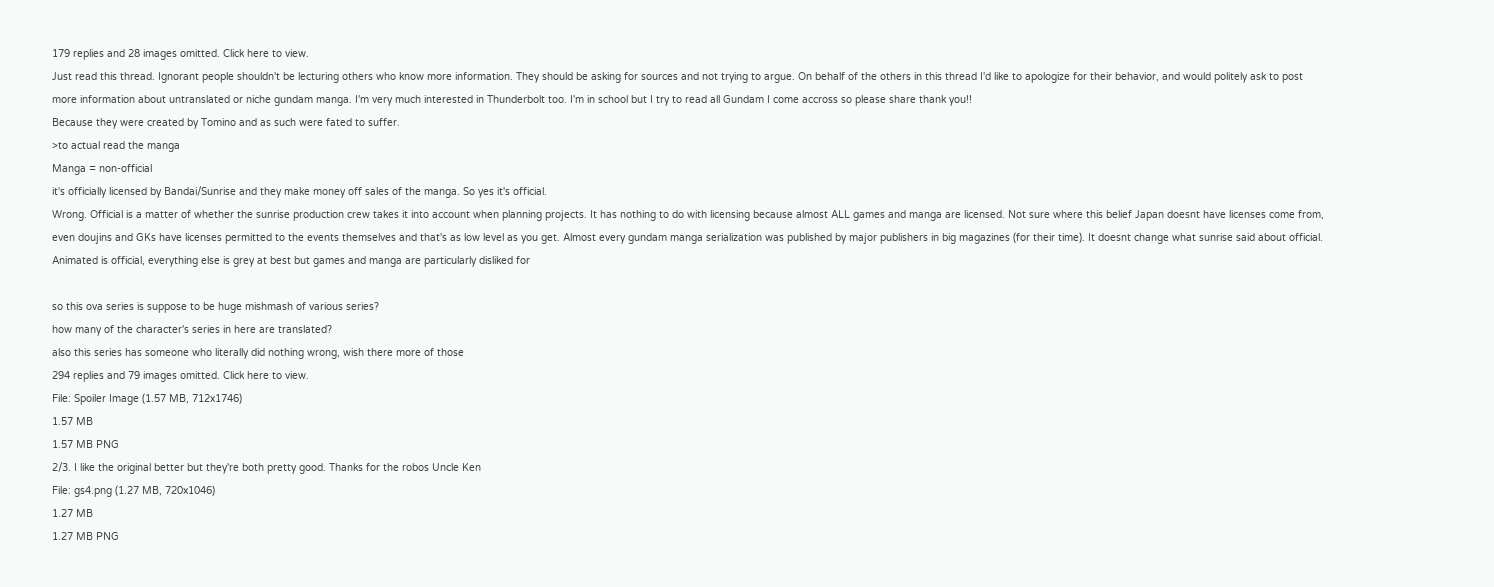179 replies and 28 images omitted. Click here to view.
Just read this thread. Ignorant people shouldn't be lecturing others who know more information. They should be asking for sources and not trying to argue. On behalf of the others in this thread I'd like to apologize for their behavior, and would politely ask to post more information about untranslated or niche gundam manga. I'm very much interested in Thunderbolt too. I'm in school but I try to read all Gundam I come accross so please share thank you!!
Because they were created by Tomino and as such were fated to suffer.
>to actual read the manga
Manga = non-official
it's officially licensed by Bandai/Sunrise and they make money off sales of the manga. So yes it's official.
Wrong. Official is a matter of whether the sunrise production crew takes it into account when planning projects. It has nothing to do with licensing because almost ALL games and manga are licensed. Not sure where this belief Japan doesnt have licenses come from, even doujins and GKs have licenses permitted to the events themselves and that's as low level as you get. Almost every gundam manga serialization was published by major publishers in big magazines (for their time). It doesnt change what sunrise said about official. Animated is official, everything else is grey at best but games and manga are particularly disliked for

so this ova series is suppose to be huge mishmash of various series?
how many of the character's series in here are translated?
also this series has someone who literally did nothing wrong, wish there more of those
294 replies and 79 images omitted. Click here to view.
File: Spoiler Image (1.57 MB, 712x1746)
1.57 MB
1.57 MB PNG
2/3. I like the original better but they're both pretty good. Thanks for the robos Uncle Ken
File: gs4.png (1.27 MB, 720x1046)
1.27 MB
1.27 MB PNG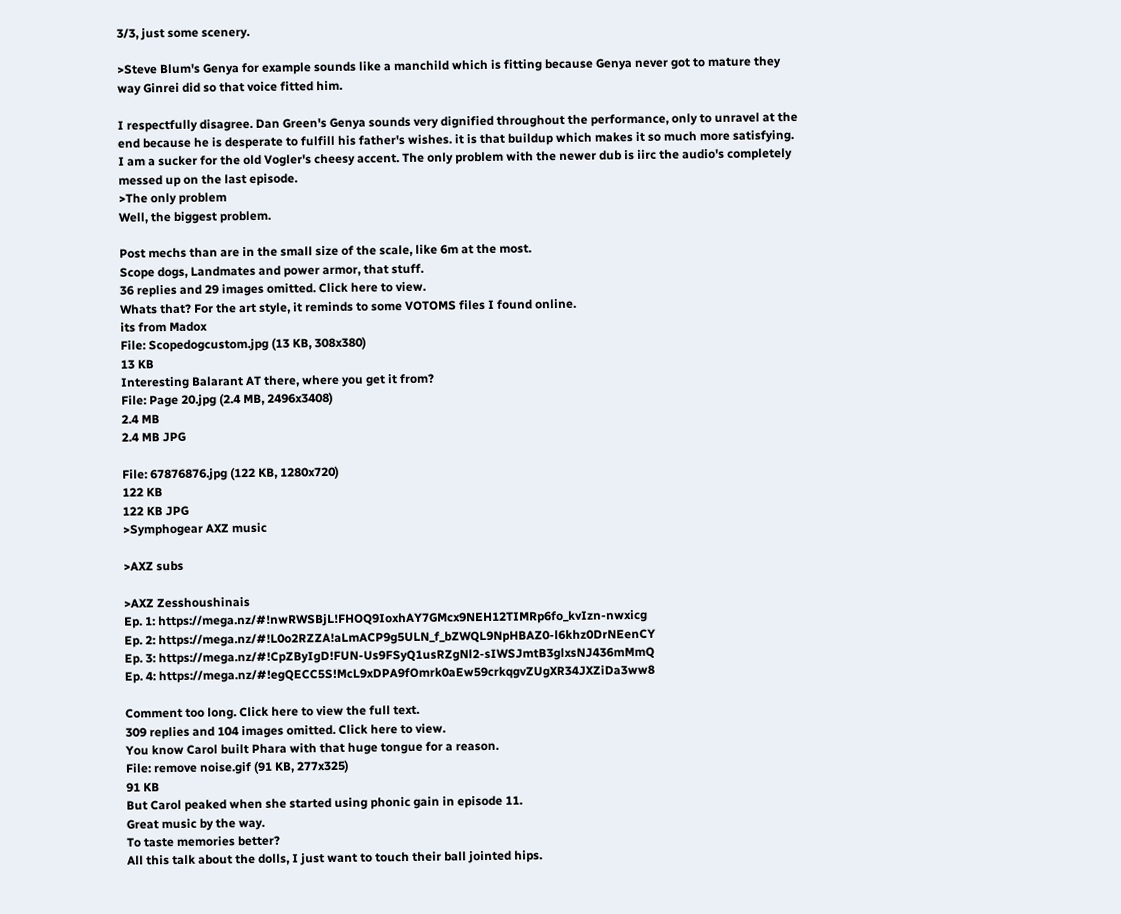3/3, just some scenery.

>Steve Blum's Genya for example sounds like a manchild which is fitting because Genya never got to mature they way Ginrei did so that voice fitted him.

I respectfully disagree. Dan Green's Genya sounds very dignified throughout the performance, only to unravel at the end because he is desperate to fulfill his father's wishes. it is that buildup which makes it so much more satisfying.
I am a sucker for the old Vogler's cheesy accent. The only problem with the newer dub is iirc the audio's completely messed up on the last episode.
>The only problem
Well, the biggest problem.

Post mechs than are in the small size of the scale, like 6m at the most.
Scope dogs, Landmates and power armor, that stuff.
36 replies and 29 images omitted. Click here to view.
Whats that? For the art style, it reminds to some VOTOMS files I found online.
its from Madox
File: Scopedogcustom.jpg (13 KB, 308x380)
13 KB
Interesting Balarant AT there, where you get it from?
File: Page 20.jpg (2.4 MB, 2496x3408)
2.4 MB
2.4 MB JPG

File: 67876876.jpg (122 KB, 1280x720)
122 KB
122 KB JPG
>Symphogear AXZ music

>AXZ subs

>AXZ Zesshoushinais
Ep. 1: https://mega.nz/#!nwRWSBjL!FHOQ9IoxhAY7GMcx9NEH12TIMRp6fo_kvIzn-nwxicg
Ep. 2: https://mega.nz/#!L0o2RZZA!aLmACP9g5ULN_f_bZWQL9NpHBAZ0-l6khz0DrNEenCY
Ep. 3: https://mega.nz/#!CpZByIgD!FUN-Us9FSyQ1usRZgNl2-sIWSJmtB3glxsNJ436mMmQ
Ep. 4: https://mega.nz/#!egQECC5S!McL9xDPA9fOmrk0aEw59crkqgvZUgXR34JXZiDa3ww8

Comment too long. Click here to view the full text.
309 replies and 104 images omitted. Click here to view.
You know Carol built Phara with that huge tongue for a reason.
File: remove noise.gif (91 KB, 277x325)
91 KB
But Carol peaked when she started using phonic gain in episode 11.
Great music by the way.
To taste memories better?
All this talk about the dolls, I just want to touch their ball jointed hips.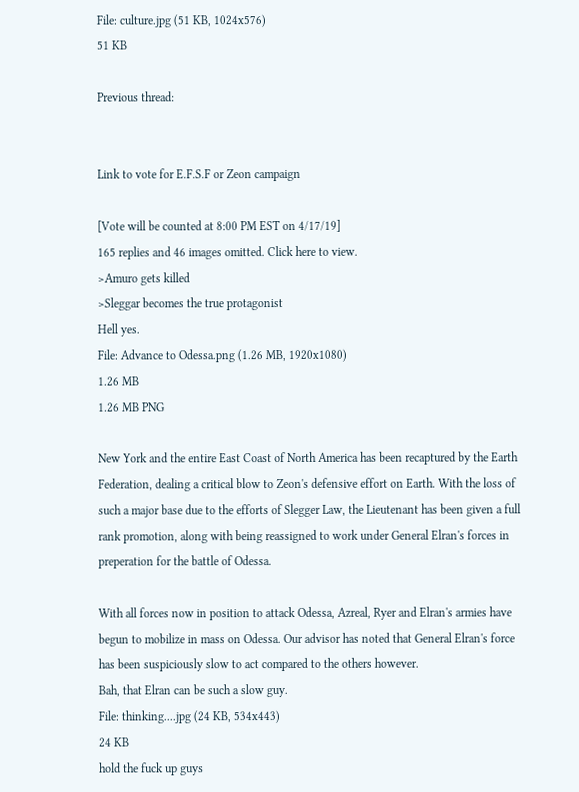File: culture.jpg (51 KB, 1024x576)
51 KB

Previous thread:


Link to vote for E.F.S.F or Zeon campaign

[Vote will be counted at 8:00 PM EST on 4/17/19]
165 replies and 46 images omitted. Click here to view.
>Amuro gets killed
>Sleggar becomes the true protagonist
Hell yes.
File: Advance to Odessa.png (1.26 MB, 1920x1080)
1.26 MB
1.26 MB PNG

New York and the entire East Coast of North America has been recaptured by the Earth Federation, dealing a critical blow to Zeon's defensive effort on Earth. With the loss of such a major base due to the efforts of Slegger Law, the Lieutenant has been given a full rank promotion, along with being reassigned to work under General Elran's forces in preperation for the battle of Odessa.

With all forces now in position to attack Odessa, Azreal, Ryer and Elran's armies have begun to mobilize in mass on Odessa. Our advisor has noted that General Elran's force has been suspiciously slow to act compared to the others however.
Bah, that Elran can be such a slow guy.
File: thinking....jpg (24 KB, 534x443)
24 KB
hold the fuck up guys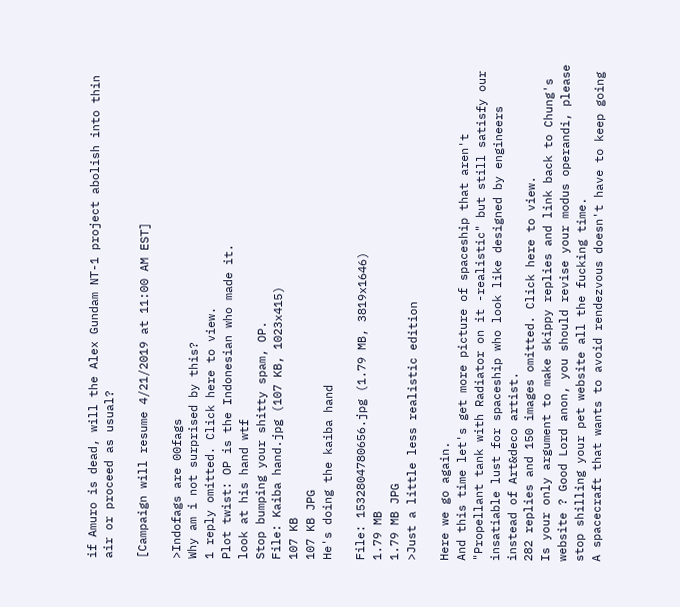if Amuro is dead, will the Alex Gundam NT-1 project abolish into thin air or proceed as usual?

[Campaign will resume 4/21/2019 at 11:00 AM EST]

>Indofags are 00fags
Why am i not surprised by this?
1 reply omitted. Click here to view.
Plot twist: OP is the Indonesian who made it.
look at his hand wtf
Stop bumping your shitty spam, OP.
File: Kaiba hand.jpg (107 KB, 1023x415)
107 KB
107 KB JPG
He's doing the kaiba hand

File: 1532804780656.jpg (1.79 MB, 3819x1646)
1.79 MB
1.79 MB JPG
>Just a little less realistic edition

Here we go again.
And this time let's get more picture of spaceship that aren't "Propellant tank with Radiator on it -realistic" but still satisfy our insatiable lust for spaceship who look like designed by engineers instead of Art&deco artist.
282 replies and 150 images omitted. Click here to view.
Is your only argument to make skippy replies and link back to Chung's website ? Good Lord anon, you should revise your modus operandi, please stop shilling your pet website all the fucking time.
A spacecraft that wants to avoid rendezvous doesn't have to keep going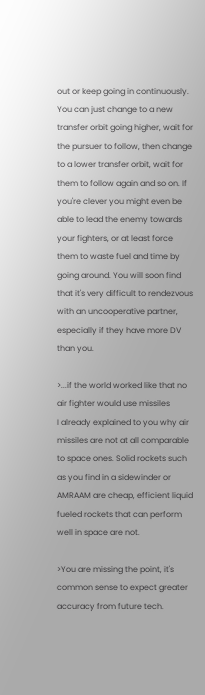out or keep going in continuously. You can just change to a new transfer orbit going higher, wait for the pursuer to follow, then change to a lower transfer orbit, wait for them to follow again and so on. If you're clever you might even be able to lead the enemy towards your fighters, or at least force them to waste fuel and time by going around. You will soon find that it's very difficult to rendezvous with an uncooperative partner, especially if they have more DV than you.

>...if the world worked like that no air fighter would use missiles
I already explained to you why air missiles are not at all comparable to space ones. Solid rockets such as you find in a sidewinder or AMRAAM are cheap, efficient liquid fueled rockets that can perform well in space are not.

>You are missing the point, it's common sense to expect greater accuracy from future tech.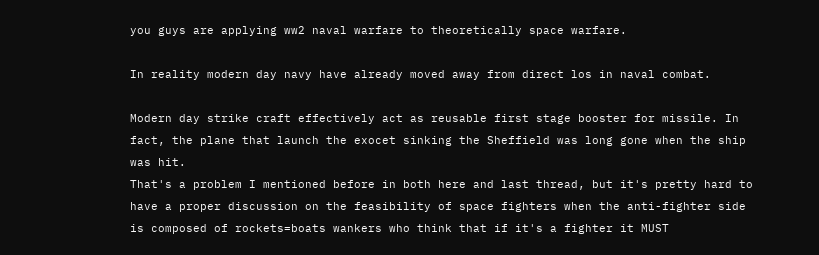you guys are applying ww2 naval warfare to theoretically space warfare.

In reality modern day navy have already moved away from direct los in naval combat.

Modern day strike craft effectively act as reusable first stage booster for missile. In fact, the plane that launch the exocet sinking the Sheffield was long gone when the ship was hit.
That's a problem I mentioned before in both here and last thread, but it's pretty hard to have a proper discussion on the feasibility of space fighters when the anti-fighter side is composed of rockets=boats wankers who think that if it's a fighter it MUST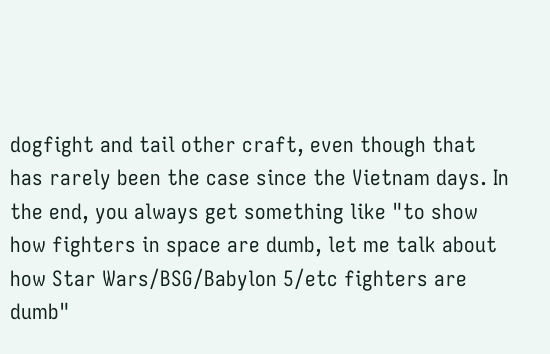dogfight and tail other craft, even though that has rarely been the case since the Vietnam days. In the end, you always get something like "to show how fighters in space are dumb, let me talk about how Star Wars/BSG/Babylon 5/etc fighters are dumb"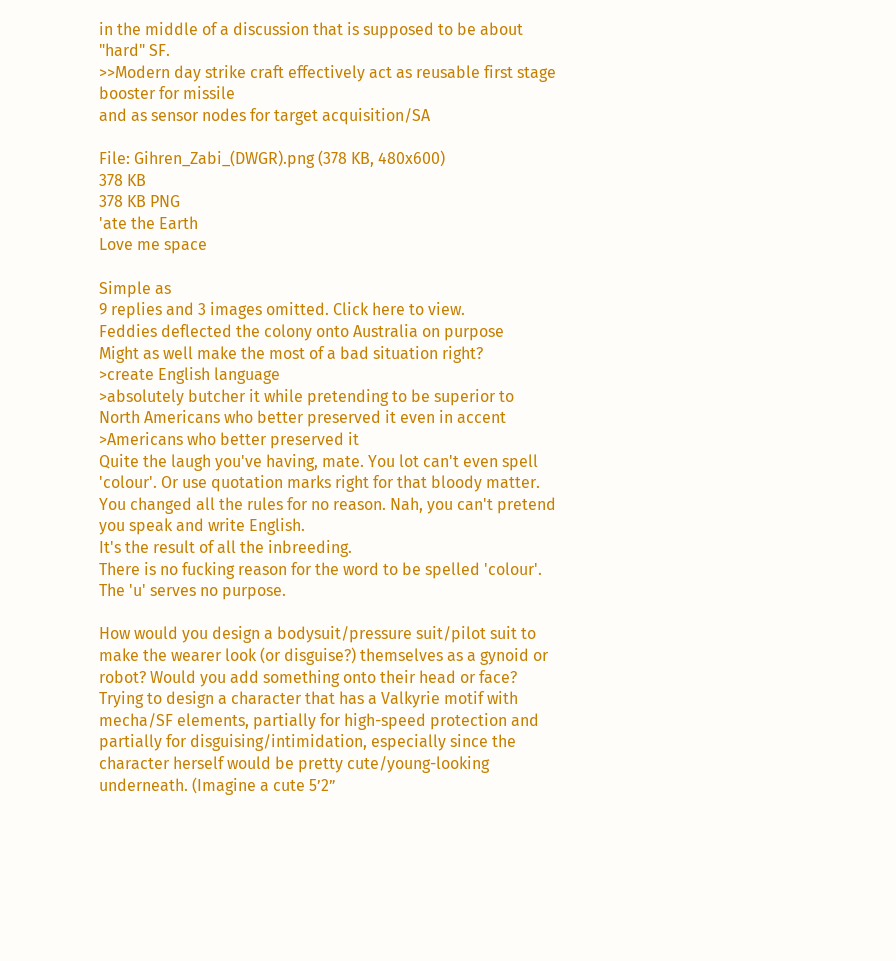in the middle of a discussion that is supposed to be about "hard" SF.
>>Modern day strike craft effectively act as reusable first stage booster for missile
and as sensor nodes for target acquisition/SA

File: Gihren_Zabi_(DWGR).png (378 KB, 480x600)
378 KB
378 KB PNG
'ate the Earth
Love me space

Simple as
9 replies and 3 images omitted. Click here to view.
Feddies deflected the colony onto Australia on purpose
Might as well make the most of a bad situation right?
>create English language
>absolutely butcher it while pretending to be superior to North Americans who better preserved it even in accent
>Americans who better preserved it
Quite the laugh you've having, mate. You lot can't even spell 'colour'. Or use quotation marks right for that bloody matter. You changed all the rules for no reason. Nah, you can't pretend you speak and write English.
It's the result of all the inbreeding.
There is no fucking reason for the word to be spelled 'colour'. The 'u' serves no purpose.

How would you design a bodysuit/pressure suit/pilot suit to make the wearer look (or disguise?) themselves as a gynoid or robot? Would you add something onto their head or face? Trying to design a character that has a Valkyrie motif with mecha/SF elements, partially for high-speed protection and partially for disguising/intimidation, especially since the character herself would be pretty cute/young-looking underneath. (Imagine a cute 5’2”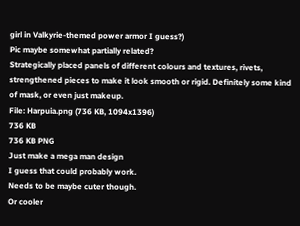girl in Valkyrie-themed power armor I guess?)
Pic maybe somewhat partially related?
Strategically placed panels of different colours and textures, rivets, strengthened pieces to make it look smooth or rigid. Definitely some kind of mask, or even just makeup.
File: Harpuia.png (736 KB, 1094x1396)
736 KB
736 KB PNG
Just make a mega man design
I guess that could probably work.
Needs to be maybe cuter though.
Or cooler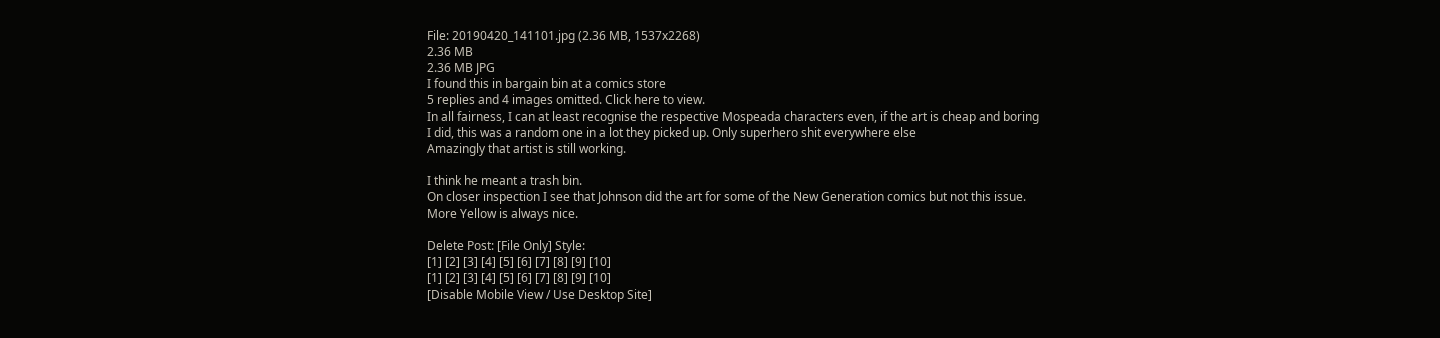File: 20190420_141101.jpg (2.36 MB, 1537x2268)
2.36 MB
2.36 MB JPG
I found this in bargain bin at a comics store
5 replies and 4 images omitted. Click here to view.
In all fairness, I can at least recognise the respective Mospeada characters even, if the art is cheap and boring
I did, this was a random one in a lot they picked up. Only superhero shit everywhere else
Amazingly that artist is still working.

I think he meant a trash bin.
On closer inspection I see that Johnson did the art for some of the New Generation comics but not this issue.
More Yellow is always nice.

Delete Post: [File Only] Style:
[1] [2] [3] [4] [5] [6] [7] [8] [9] [10]
[1] [2] [3] [4] [5] [6] [7] [8] [9] [10]
[Disable Mobile View / Use Desktop Site]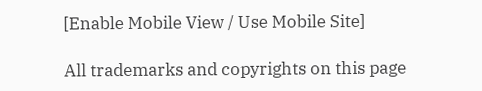[Enable Mobile View / Use Mobile Site]

All trademarks and copyrights on this page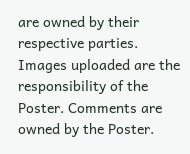are owned by their respective parties. Images uploaded are the responsibility of the Poster. Comments are owned by the Poster.